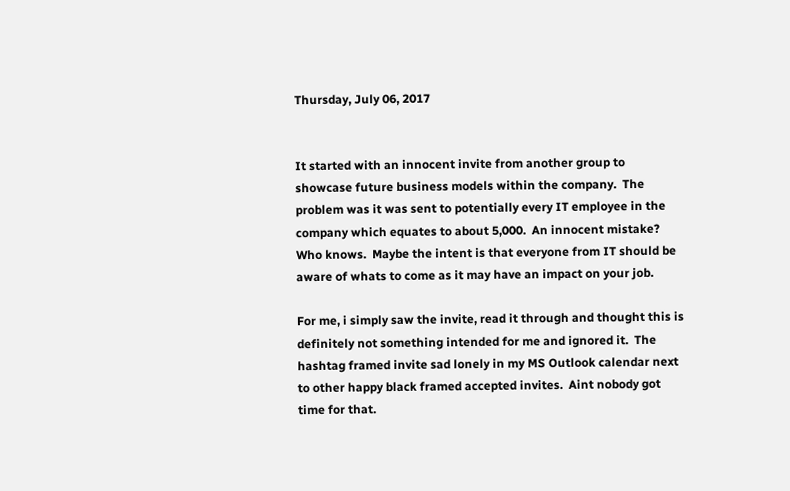Thursday, July 06, 2017


It started with an innocent invite from another group to showcase future business models within the company.  The problem was it was sent to potentially every IT employee in the company which equates to about 5,000.  An innocent mistake?  Who knows.  Maybe the intent is that everyone from IT should be aware of whats to come as it may have an impact on your job.

For me, i simply saw the invite, read it through and thought this is definitely not something intended for me and ignored it.  The hashtag framed invite sad lonely in my MS Outlook calendar next to other happy black framed accepted invites.  Aint nobody got time for that.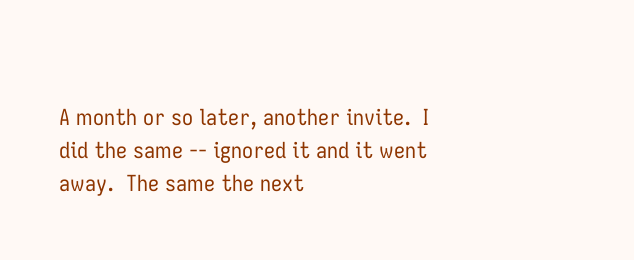A month or so later, another invite.  I did the same -- ignored it and it went away.  The same the next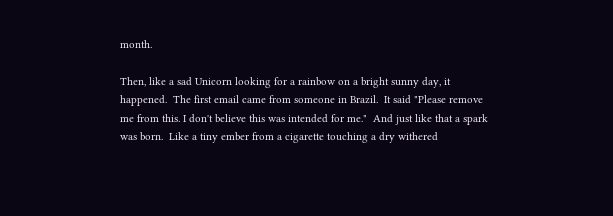month.

Then, like a sad Unicorn looking for a rainbow on a bright sunny day, it happened.  The first email came from someone in Brazil.  It said "Please remove me from this. I don't believe this was intended for me."  And just like that a spark was born.  Like a tiny ember from a cigarette touching a dry withered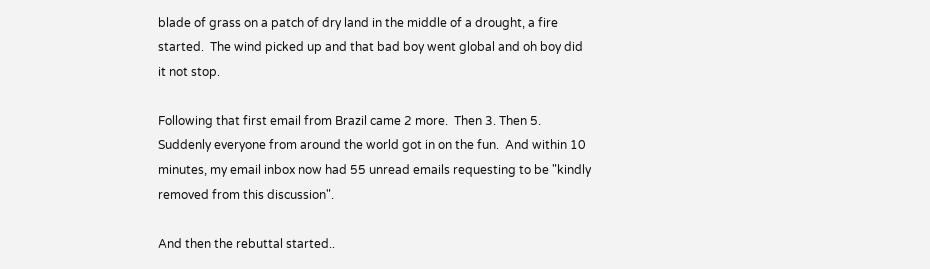blade of grass on a patch of dry land in the middle of a drought, a fire started.  The wind picked up and that bad boy went global and oh boy did it not stop.

Following that first email from Brazil came 2 more.  Then 3. Then 5.  Suddenly everyone from around the world got in on the fun.  And within 10 minutes, my email inbox now had 55 unread emails requesting to be "kindly removed from this discussion".

And then the rebuttal started..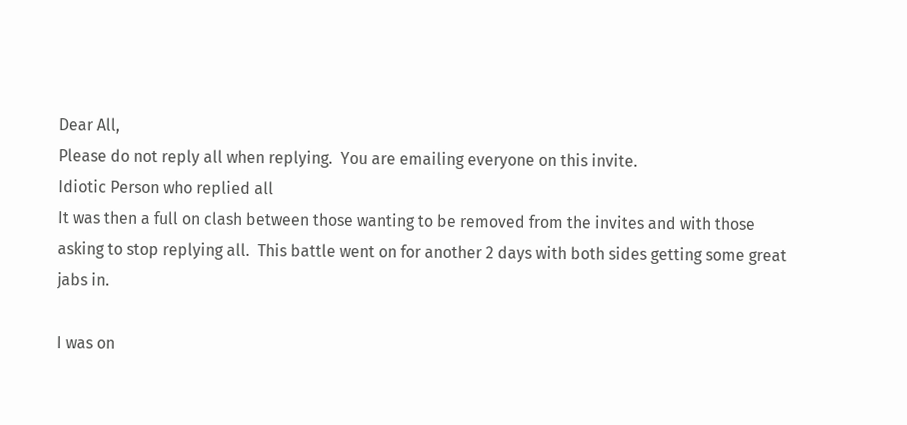Dear All,
Please do not reply all when replying.  You are emailing everyone on this invite.
Idiotic Person who replied all
It was then a full on clash between those wanting to be removed from the invites and with those asking to stop replying all.  This battle went on for another 2 days with both sides getting some great jabs in.

I was on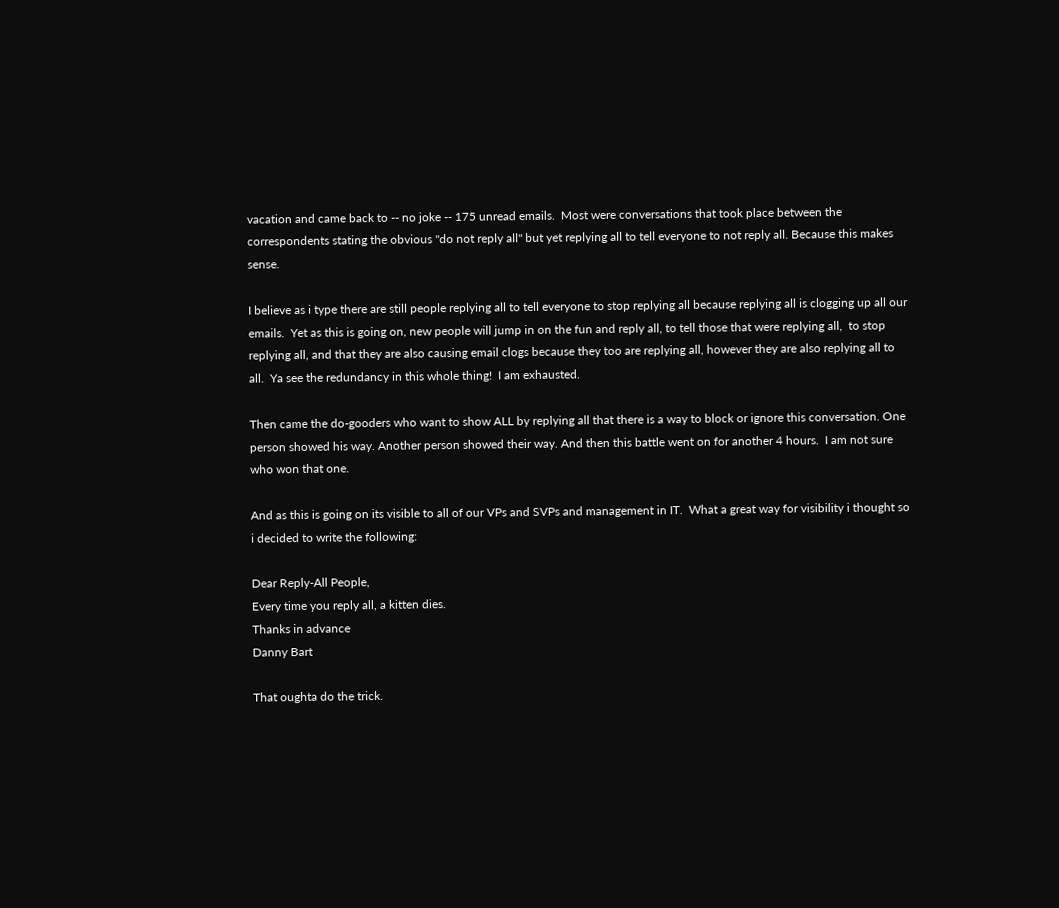vacation and came back to -- no joke -- 175 unread emails.  Most were conversations that took place between the correspondents stating the obvious "do not reply all" but yet replying all to tell everyone to not reply all. Because this makes sense.

I believe as i type there are still people replying all to tell everyone to stop replying all because replying all is clogging up all our emails.  Yet as this is going on, new people will jump in on the fun and reply all, to tell those that were replying all,  to stop replying all, and that they are also causing email clogs because they too are replying all, however they are also replying all to all.  Ya see the redundancy in this whole thing!  I am exhausted.

Then came the do-gooders who want to show ALL by replying all that there is a way to block or ignore this conversation. One person showed his way. Another person showed their way. And then this battle went on for another 4 hours.  I am not sure who won that one.

And as this is going on its visible to all of our VPs and SVPs and management in IT.  What a great way for visibility i thought so i decided to write the following:

Dear Reply-All People,
Every time you reply all, a kitten dies.
Thanks in advance
Danny Bart

That oughta do the trick.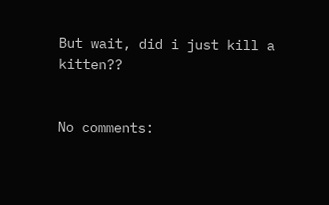But wait, did i just kill a kitten??


No comments: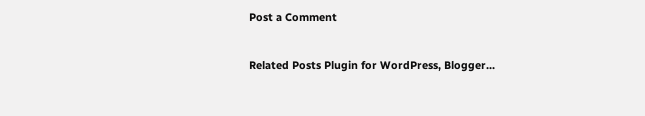Post a Comment


Related Posts Plugin for WordPress, Blogger...